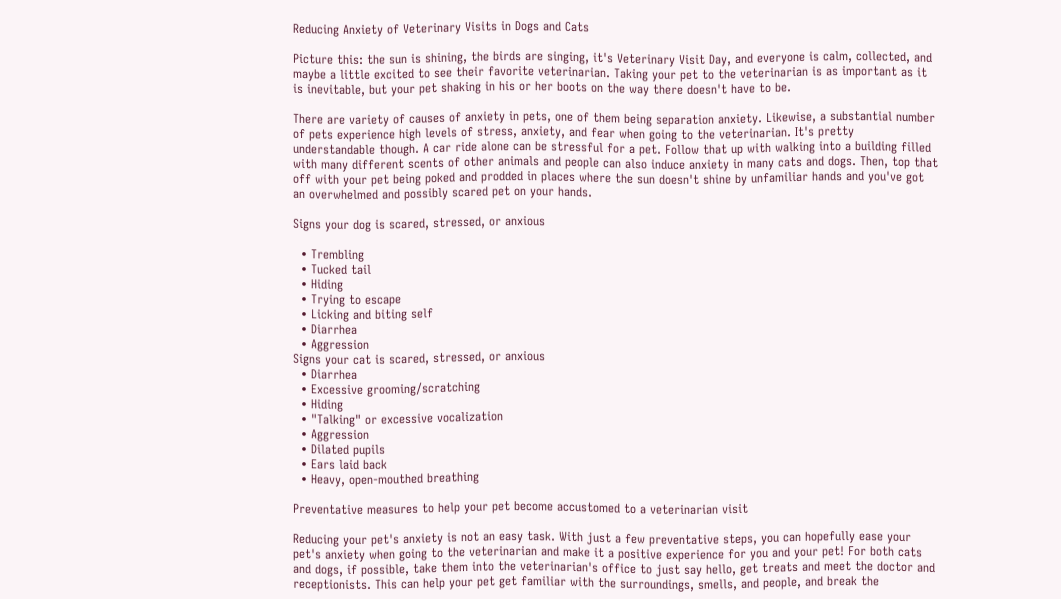Reducing Anxiety of Veterinary Visits in Dogs and Cats

Picture this: the sun is shining, the birds are singing, it's Veterinary Visit Day, and everyone is calm, collected, and maybe a little excited to see their favorite veterinarian. Taking your pet to the veterinarian is as important as it is inevitable, but your pet shaking in his or her boots on the way there doesn't have to be.

There are variety of causes of anxiety in pets, one of them being separation anxiety. Likewise, a substantial number of pets experience high levels of stress, anxiety, and fear when going to the veterinarian. It's pretty understandable though. A car ride alone can be stressful for a pet. Follow that up with walking into a building filled with many different scents of other animals and people can also induce anxiety in many cats and dogs. Then, top that off with your pet being poked and prodded in places where the sun doesn't shine by unfamiliar hands and you've got an overwhelmed and possibly scared pet on your hands.

Signs your dog is scared, stressed, or anxious

  • Trembling
  • Tucked tail
  • Hiding
  • Trying to escape
  • Licking and biting self
  • Diarrhea
  • Aggression
Signs your cat is scared, stressed, or anxious
  • Diarrhea
  • Excessive grooming/scratching
  • Hiding
  • "Talking" or excessive vocalization
  • Aggression
  • Dilated pupils
  • Ears laid back
  • Heavy, open-mouthed breathing

Preventative measures to help your pet become accustomed to a veterinarian visit

Reducing your pet's anxiety is not an easy task. With just a few preventative steps, you can hopefully ease your pet's anxiety when going to the veterinarian and make it a positive experience for you and your pet! For both cats and dogs, if possible, take them into the veterinarian's office to just say hello, get treats and meet the doctor and receptionists. This can help your pet get familiar with the surroundings, smells, and people, and break the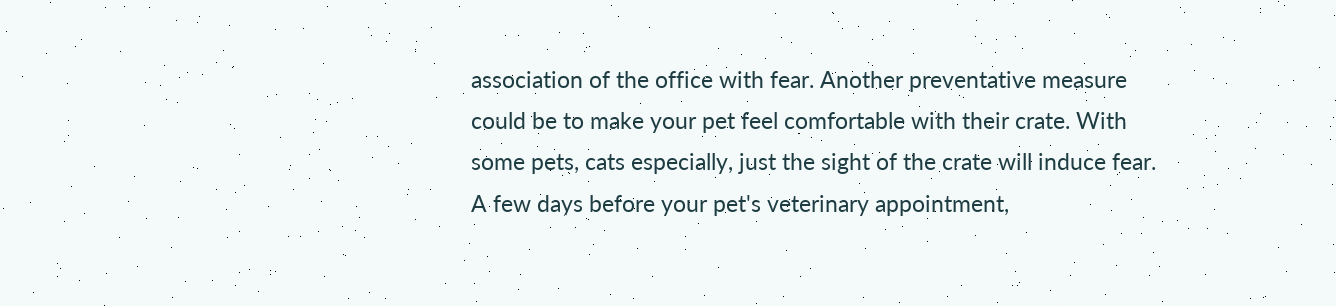association of the office with fear. Another preventative measure could be to make your pet feel comfortable with their crate. With some pets, cats especially, just the sight of the crate will induce fear. A few days before your pet's veterinary appointment,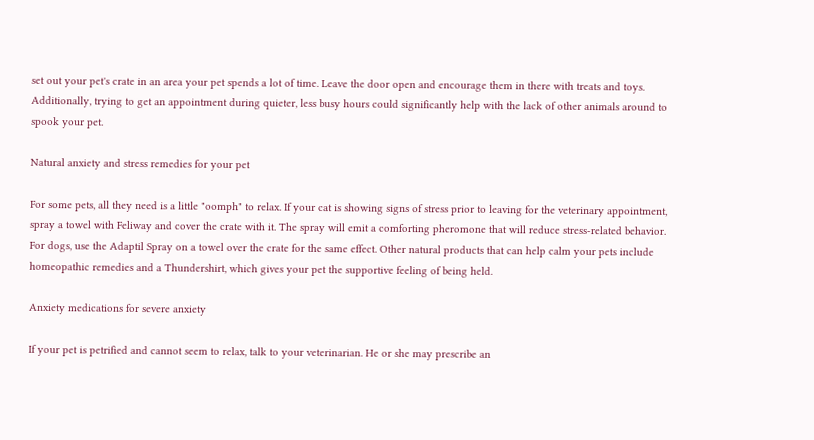set out your pet's crate in an area your pet spends a lot of time. Leave the door open and encourage them in there with treats and toys. Additionally, trying to get an appointment during quieter, less busy hours could significantly help with the lack of other animals around to spook your pet.

Natural anxiety and stress remedies for your pet

For some pets, all they need is a little "oomph" to relax. If your cat is showing signs of stress prior to leaving for the veterinary appointment, spray a towel with Feliway and cover the crate with it. The spray will emit a comforting pheromone that will reduce stress-related behavior. For dogs, use the Adaptil Spray on a towel over the crate for the same effect. Other natural products that can help calm your pets include homeopathic remedies and a Thundershirt, which gives your pet the supportive feeling of being held.

Anxiety medications for severe anxiety

If your pet is petrified and cannot seem to relax, talk to your veterinarian. He or she may prescribe an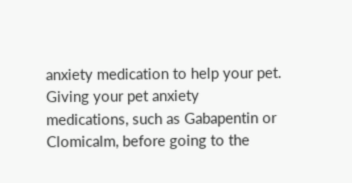anxiety medication to help your pet. Giving your pet anxiety medications, such as Gabapentin or Clomicalm, before going to the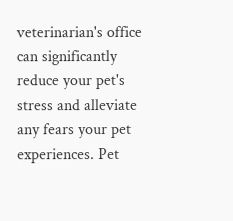veterinarian's office can significantly reduce your pet's stress and alleviate any fears your pet experiences. Pet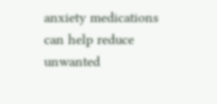anxiety medications can help reduce unwanted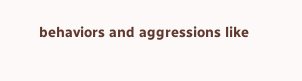behaviors and aggressions like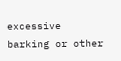excessive barking or other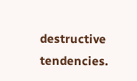destructive tendencies.